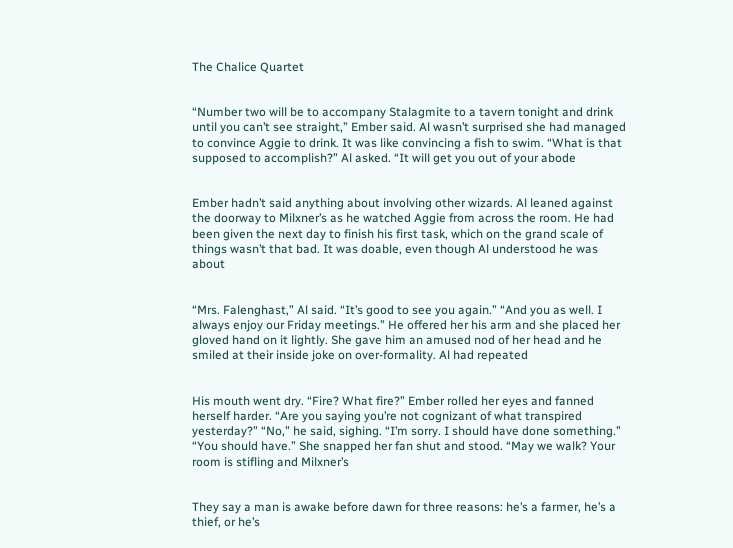The Chalice Quartet


“Number two will be to accompany Stalagmite to a tavern tonight and drink until you can’t see straight,” Ember said. Al wasn’t surprised she had managed to convince Aggie to drink. It was like convincing a fish to swim. “What is that supposed to accomplish?” Al asked. “It will get you out of your abode


Ember hadn’t said anything about involving other wizards. Al leaned against the doorway to Milxner’s as he watched Aggie from across the room. He had been given the next day to finish his first task, which on the grand scale of things wasn’t that bad. It was doable, even though Al understood he was about


“Mrs. Falenghast,” Al said. “It’s good to see you again.” “And you as well. I always enjoy our Friday meetings.” He offered her his arm and she placed her gloved hand on it lightly. She gave him an amused nod of her head and he smiled at their inside joke on over-formality. Al had repeated


His mouth went dry. “Fire? What fire?” Ember rolled her eyes and fanned herself harder. “Are you saying you’re not cognizant of what transpired yesterday?” “No,” he said, sighing. “I’m sorry. I should have done something.” “You should have.” She snapped her fan shut and stood. “May we walk? Your room is stifling and Milxner’s


They say a man is awake before dawn for three reasons: he’s a farmer, he’s a thief, or he’s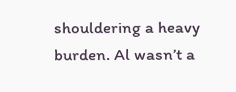shouldering a heavy burden. Al wasn’t a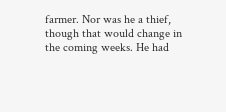farmer. Nor was he a thief, though that would change in the coming weeks. He had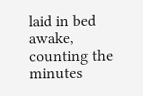laid in bed awake, counting the minutes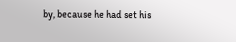by, because he had set his